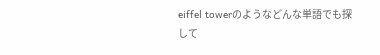eiffel towerのようなどんな単語でも探して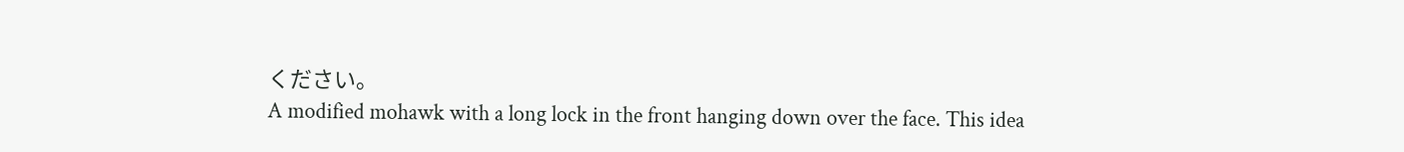ください。
A modified mohawk with a long lock in the front hanging down over the face. This idea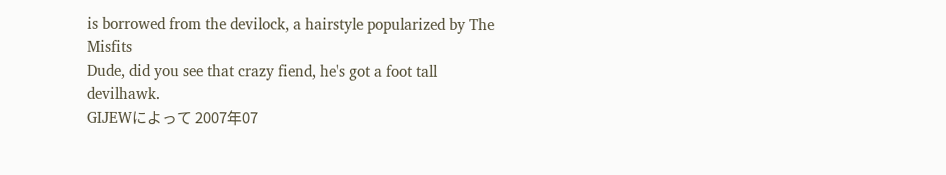is borrowed from the devilock, a hairstyle popularized by The Misfits
Dude, did you see that crazy fiend, he's got a foot tall devilhawk.
GIJEWによって 2007年07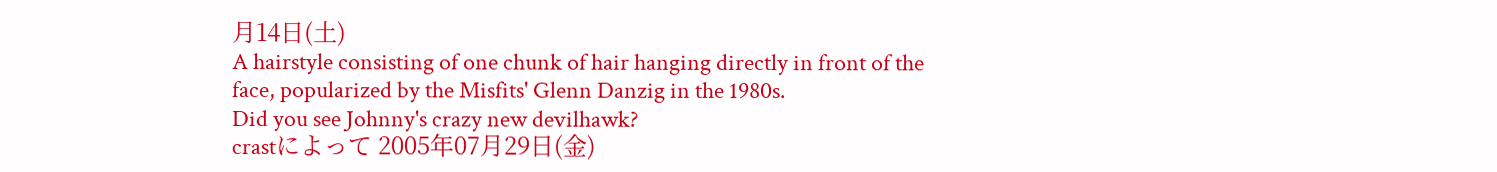月14日(土)
A hairstyle consisting of one chunk of hair hanging directly in front of the face, popularized by the Misfits' Glenn Danzig in the 1980s.
Did you see Johnny's crazy new devilhawk?
crastによって 2005年07月29日(金)